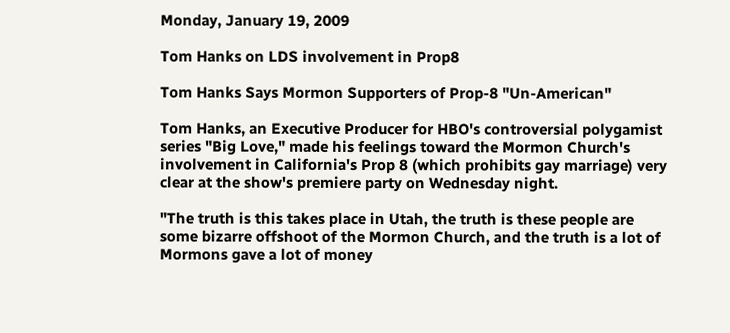Monday, January 19, 2009

Tom Hanks on LDS involvement in Prop8

Tom Hanks Says Mormon Supporters of Prop-8 "Un-American"

Tom Hanks, an Executive Producer for HBO's controversial polygamist
series "Big Love," made his feelings toward the Mormon Church's
involvement in California's Prop 8 (which prohibits gay marriage) very
clear at the show's premiere party on Wednesday night.

"The truth is this takes place in Utah, the truth is these people are
some bizarre offshoot of the Mormon Church, and the truth is a lot of
Mormons gave a lot of money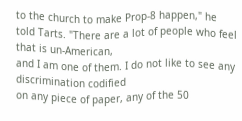to the church to make Prop-8 happen," he
told Tarts. "There are a lot of people who feel that is un-American,
and I am one of them. I do not like to see any discrimination codified
on any piece of paper, any of the 50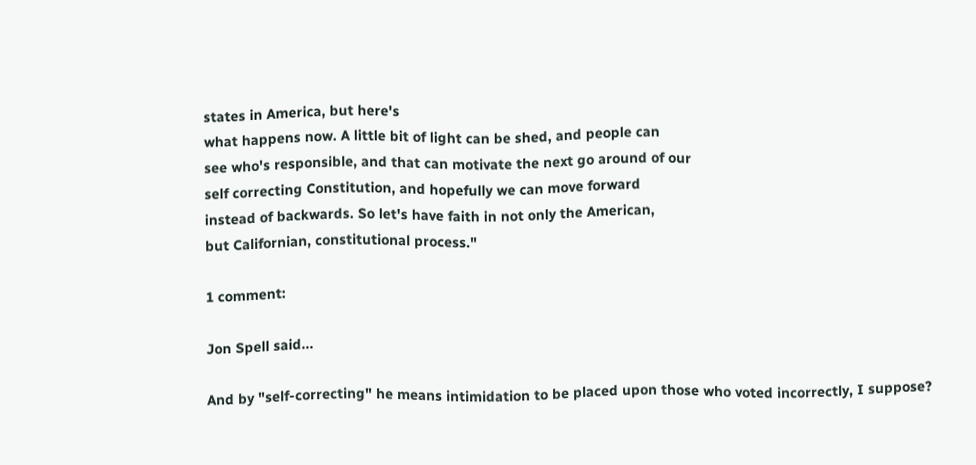states in America, but here's
what happens now. A little bit of light can be shed, and people can
see who's responsible, and that can motivate the next go around of our
self correcting Constitution, and hopefully we can move forward
instead of backwards. So let's have faith in not only the American,
but Californian, constitutional process."

1 comment:

Jon Spell said...

And by "self-correcting" he means intimidation to be placed upon those who voted incorrectly, I suppose?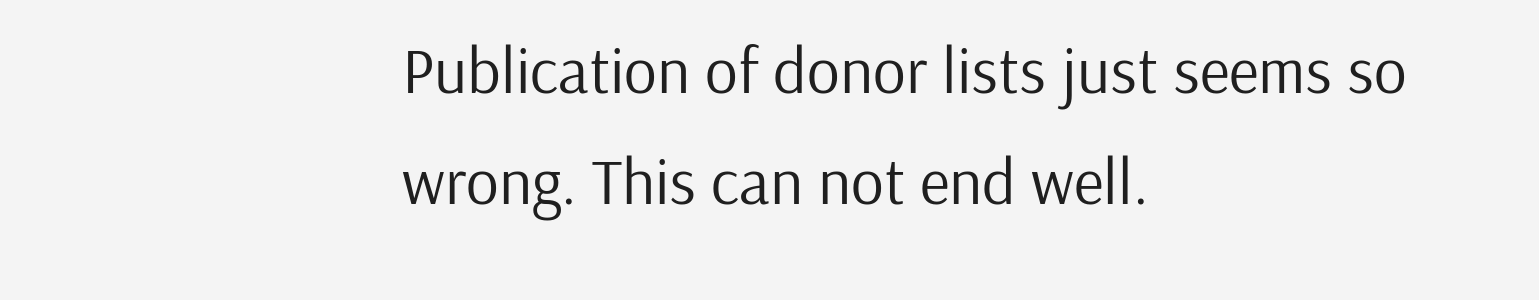Publication of donor lists just seems so wrong. This can not end well.